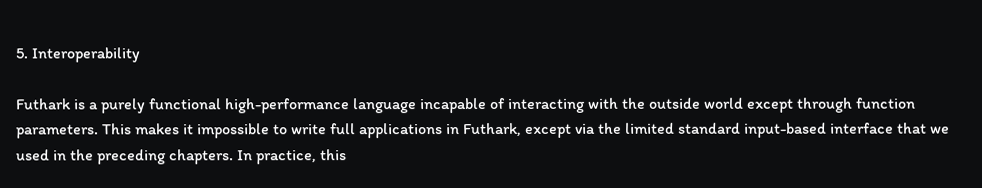5. Interoperability

Futhark is a purely functional high-performance language incapable of interacting with the outside world except through function parameters. This makes it impossible to write full applications in Futhark, except via the limited standard input-based interface that we used in the preceding chapters. In practice, this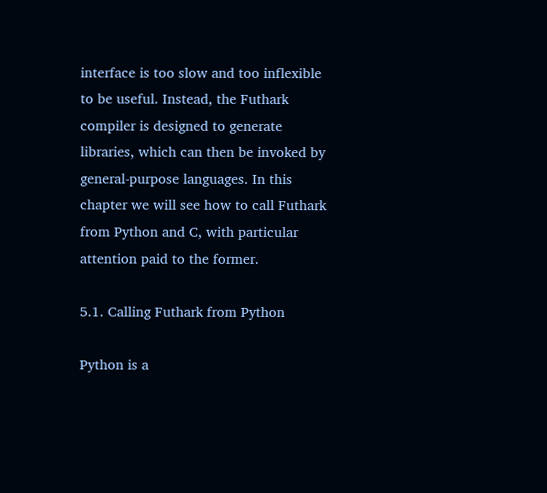interface is too slow and too inflexible to be useful. Instead, the Futhark compiler is designed to generate libraries, which can then be invoked by general-purpose languages. In this chapter we will see how to call Futhark from Python and C, with particular attention paid to the former.

5.1. Calling Futhark from Python

Python is a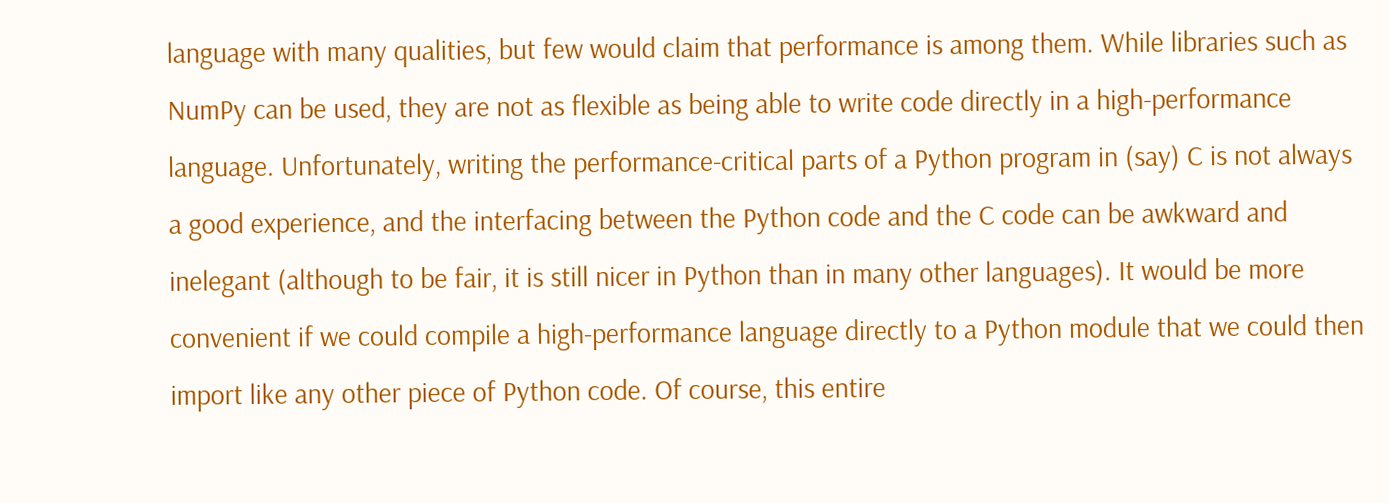language with many qualities, but few would claim that performance is among them. While libraries such as NumPy can be used, they are not as flexible as being able to write code directly in a high-performance language. Unfortunately, writing the performance-critical parts of a Python program in (say) C is not always a good experience, and the interfacing between the Python code and the C code can be awkward and inelegant (although to be fair, it is still nicer in Python than in many other languages). It would be more convenient if we could compile a high-performance language directly to a Python module that we could then import like any other piece of Python code. Of course, this entire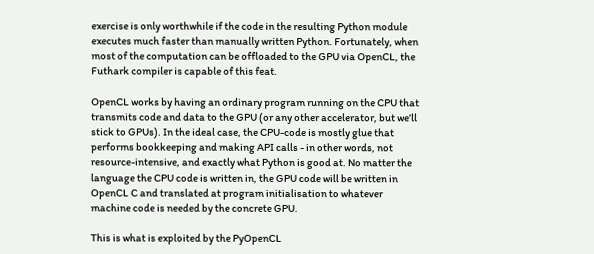exercise is only worthwhile if the code in the resulting Python module executes much faster than manually written Python. Fortunately, when most of the computation can be offloaded to the GPU via OpenCL, the Futhark compiler is capable of this feat.

OpenCL works by having an ordinary program running on the CPU that transmits code and data to the GPU (or any other accelerator, but we’ll stick to GPUs). In the ideal case, the CPU-code is mostly glue that performs bookkeeping and making API calls - in other words, not resource-intensive, and exactly what Python is good at. No matter the language the CPU code is written in, the GPU code will be written in OpenCL C and translated at program initialisation to whatever machine code is needed by the concrete GPU.

This is what is exploited by the PyOpenCL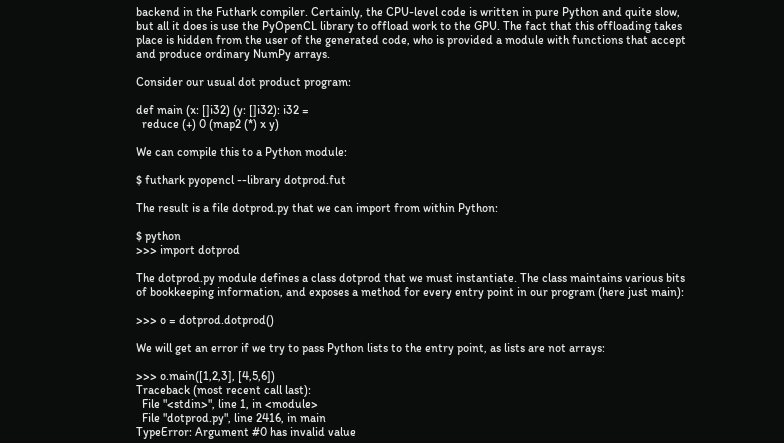backend in the Futhark compiler. Certainly, the CPU-level code is written in pure Python and quite slow, but all it does is use the PyOpenCL library to offload work to the GPU. The fact that this offloading takes place is hidden from the user of the generated code, who is provided a module with functions that accept and produce ordinary NumPy arrays.

Consider our usual dot product program:

def main (x: []i32) (y: []i32): i32 =
  reduce (+) 0 (map2 (*) x y)

We can compile this to a Python module:

$ futhark pyopencl --library dotprod.fut

The result is a file dotprod.py that we can import from within Python:

$ python
>>> import dotprod

The dotprod.py module defines a class dotprod that we must instantiate. The class maintains various bits of bookkeeping information, and exposes a method for every entry point in our program (here just main):

>>> o = dotprod.dotprod()

We will get an error if we try to pass Python lists to the entry point, as lists are not arrays:

>>> o.main([1,2,3], [4,5,6])
Traceback (most recent call last):
  File "<stdin>", line 1, in <module>
  File "dotprod.py", line 2416, in main
TypeError: Argument #0 has invalid value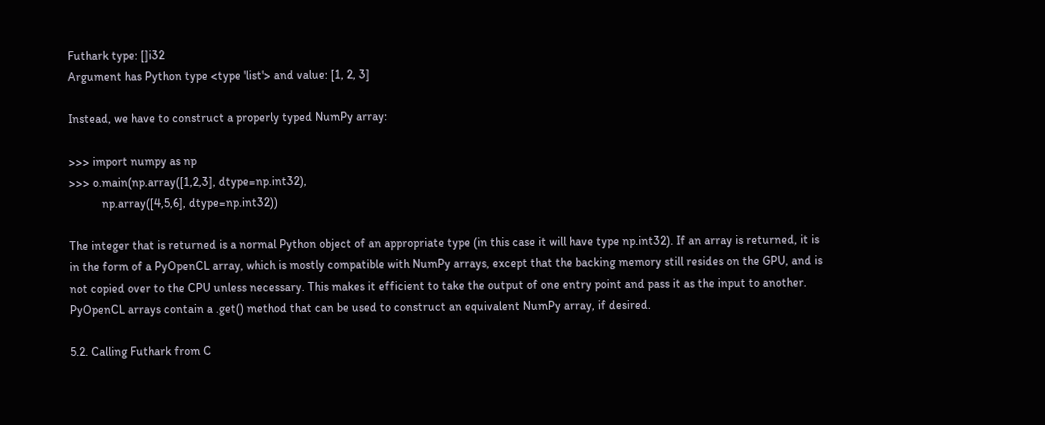Futhark type: []i32
Argument has Python type <type 'list'> and value: [1, 2, 3]

Instead, we have to construct a properly typed NumPy array:

>>> import numpy as np
>>> o.main(np.array([1,2,3], dtype=np.int32),
           np.array([4,5,6], dtype=np.int32))

The integer that is returned is a normal Python object of an appropriate type (in this case it will have type np.int32). If an array is returned, it is in the form of a PyOpenCL array, which is mostly compatible with NumPy arrays, except that the backing memory still resides on the GPU, and is not copied over to the CPU unless necessary. This makes it efficient to take the output of one entry point and pass it as the input to another. PyOpenCL arrays contain a .get() method that can be used to construct an equivalent NumPy array, if desired.

5.2. Calling Futhark from C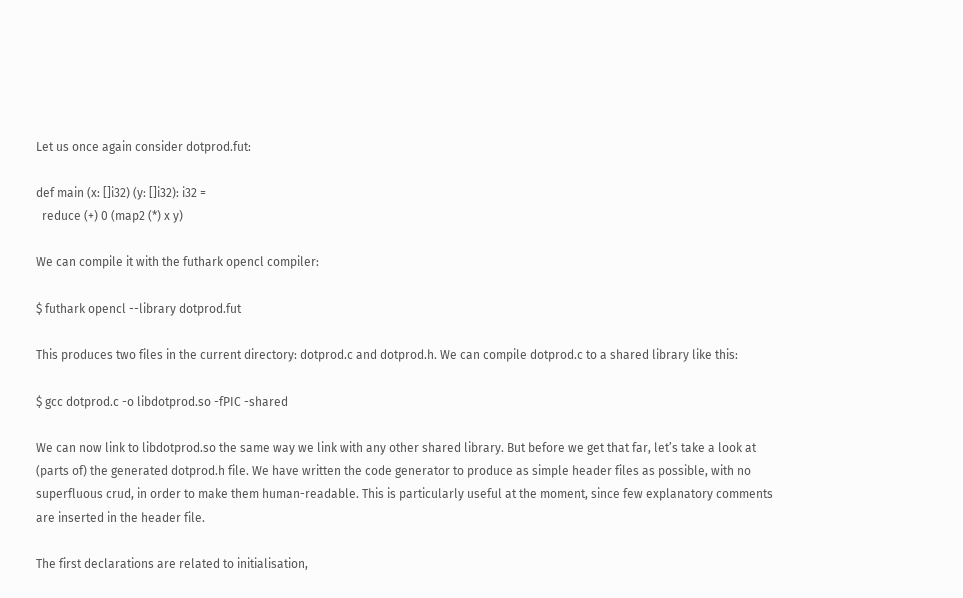Let us once again consider dotprod.fut:

def main (x: []i32) (y: []i32): i32 =
  reduce (+) 0 (map2 (*) x y)

We can compile it with the futhark opencl compiler:

$ futhark opencl --library dotprod.fut

This produces two files in the current directory: dotprod.c and dotprod.h. We can compile dotprod.c to a shared library like this:

$ gcc dotprod.c -o libdotprod.so -fPIC -shared

We can now link to libdotprod.so the same way we link with any other shared library. But before we get that far, let’s take a look at (parts of) the generated dotprod.h file. We have written the code generator to produce as simple header files as possible, with no superfluous crud, in order to make them human-readable. This is particularly useful at the moment, since few explanatory comments are inserted in the header file.

The first declarations are related to initialisation,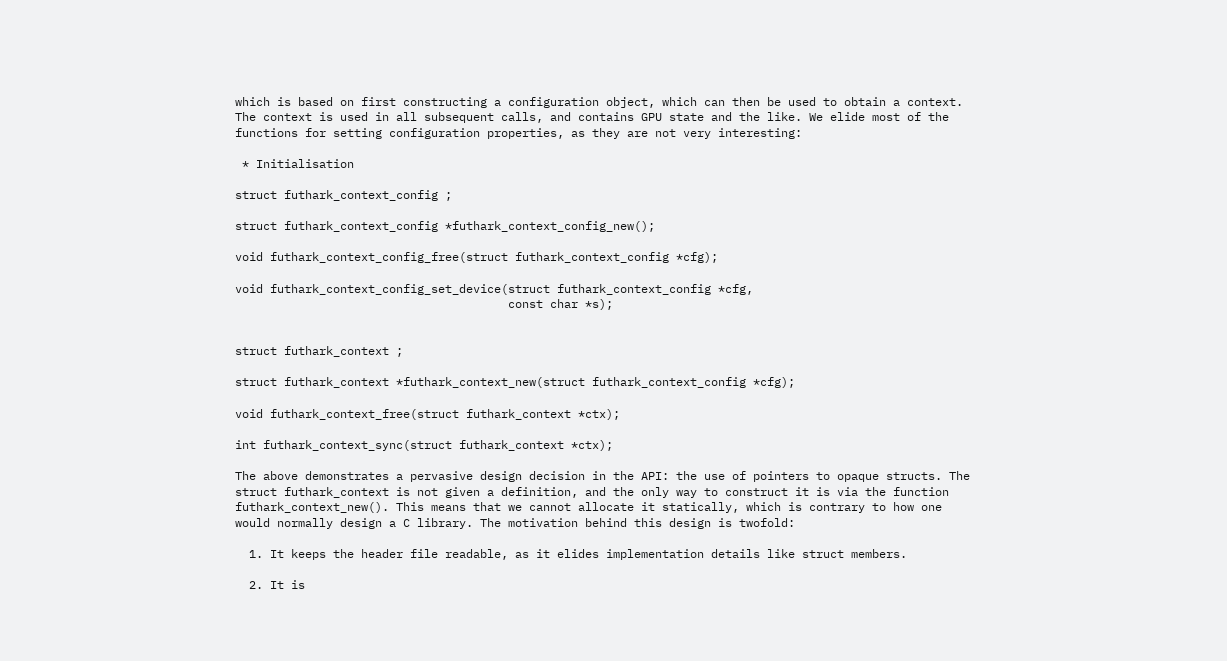which is based on first constructing a configuration object, which can then be used to obtain a context. The context is used in all subsequent calls, and contains GPU state and the like. We elide most of the functions for setting configuration properties, as they are not very interesting:

 * Initialisation

struct futhark_context_config ;

struct futhark_context_config *futhark_context_config_new();

void futhark_context_config_free(struct futhark_context_config *cfg);

void futhark_context_config_set_device(struct futhark_context_config *cfg,
                                       const char *s);


struct futhark_context ;

struct futhark_context *futhark_context_new(struct futhark_context_config *cfg);

void futhark_context_free(struct futhark_context *ctx);

int futhark_context_sync(struct futhark_context *ctx);

The above demonstrates a pervasive design decision in the API: the use of pointers to opaque structs. The struct futhark_context is not given a definition, and the only way to construct it is via the function futhark_context_new(). This means that we cannot allocate it statically, which is contrary to how one would normally design a C library. The motivation behind this design is twofold:

  1. It keeps the header file readable, as it elides implementation details like struct members.

  2. It is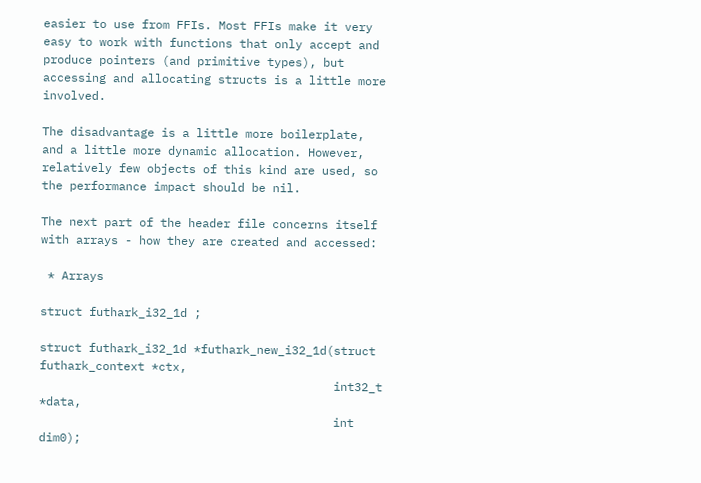easier to use from FFIs. Most FFIs make it very easy to work with functions that only accept and produce pointers (and primitive types), but accessing and allocating structs is a little more involved.

The disadvantage is a little more boilerplate, and a little more dynamic allocation. However, relatively few objects of this kind are used, so the performance impact should be nil.

The next part of the header file concerns itself with arrays - how they are created and accessed:

 * Arrays

struct futhark_i32_1d ;

struct futhark_i32_1d *futhark_new_i32_1d(struct futhark_context *ctx,
                                          int32_t *data,
                                          int dim0);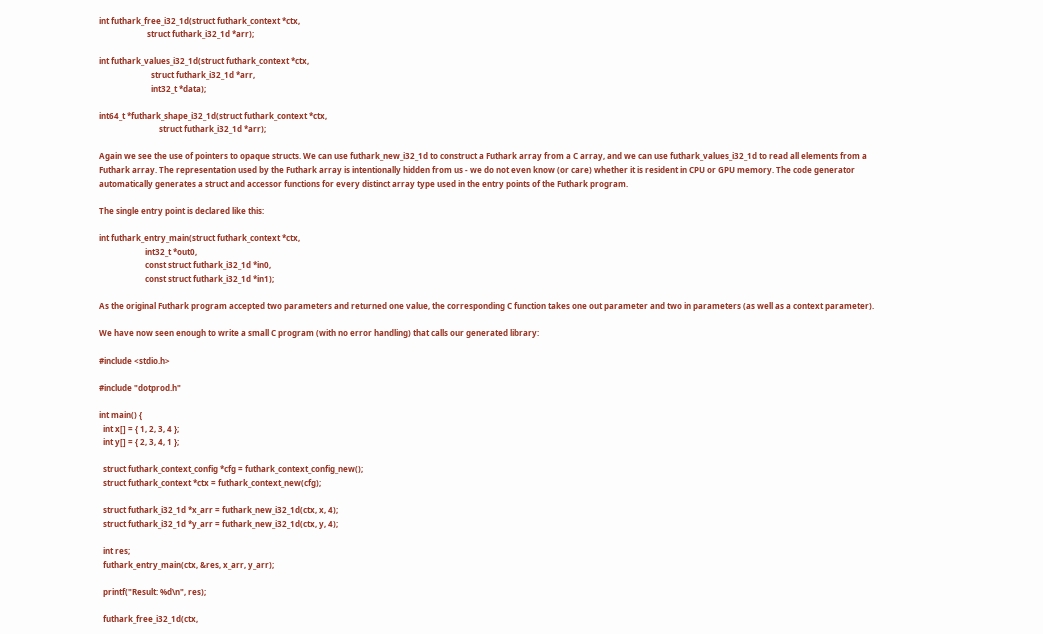int futhark_free_i32_1d(struct futhark_context *ctx,
                        struct futhark_i32_1d *arr);

int futhark_values_i32_1d(struct futhark_context *ctx,
                          struct futhark_i32_1d *arr,
                          int32_t *data);

int64_t *futhark_shape_i32_1d(struct futhark_context *ctx,
                              struct futhark_i32_1d *arr);

Again we see the use of pointers to opaque structs. We can use futhark_new_i32_1d to construct a Futhark array from a C array, and we can use futhark_values_i32_1d to read all elements from a Futhark array. The representation used by the Futhark array is intentionally hidden from us - we do not even know (or care) whether it is resident in CPU or GPU memory. The code generator automatically generates a struct and accessor functions for every distinct array type used in the entry points of the Futhark program.

The single entry point is declared like this:

int futhark_entry_main(struct futhark_context *ctx,
                       int32_t *out0,
                       const struct futhark_i32_1d *in0,
                       const struct futhark_i32_1d *in1);

As the original Futhark program accepted two parameters and returned one value, the corresponding C function takes one out parameter and two in parameters (as well as a context parameter).

We have now seen enough to write a small C program (with no error handling) that calls our generated library:

#include <stdio.h>

#include "dotprod.h"

int main() {
  int x[] = { 1, 2, 3, 4 };
  int y[] = { 2, 3, 4, 1 };

  struct futhark_context_config *cfg = futhark_context_config_new();
  struct futhark_context *ctx = futhark_context_new(cfg);

  struct futhark_i32_1d *x_arr = futhark_new_i32_1d(ctx, x, 4);
  struct futhark_i32_1d *y_arr = futhark_new_i32_1d(ctx, y, 4);

  int res;
  futhark_entry_main(ctx, &res, x_arr, y_arr);

  printf("Result: %d\n", res);

  futhark_free_i32_1d(ctx,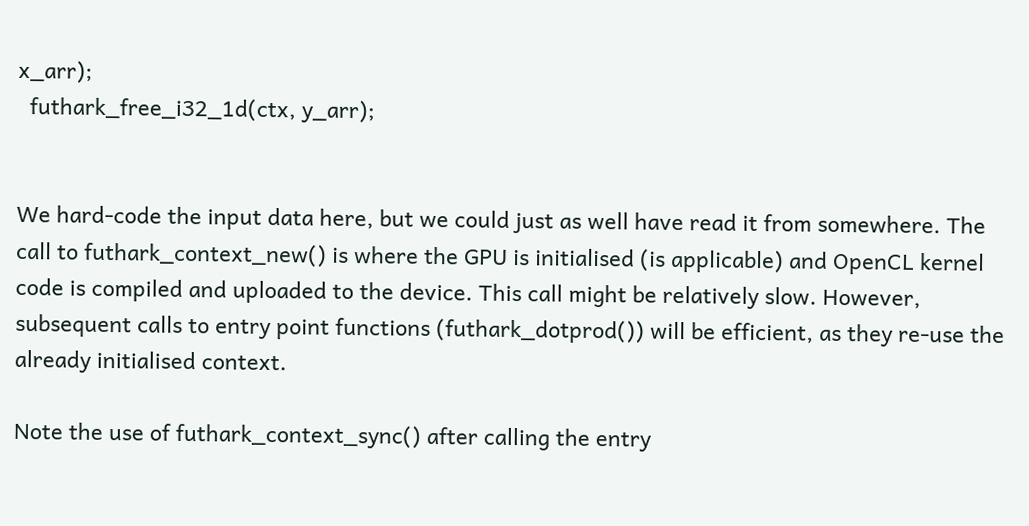x_arr);
  futhark_free_i32_1d(ctx, y_arr);


We hard-code the input data here, but we could just as well have read it from somewhere. The call to futhark_context_new() is where the GPU is initialised (is applicable) and OpenCL kernel code is compiled and uploaded to the device. This call might be relatively slow. However, subsequent calls to entry point functions (futhark_dotprod()) will be efficient, as they re-use the already initialised context.

Note the use of futhark_context_sync() after calling the entry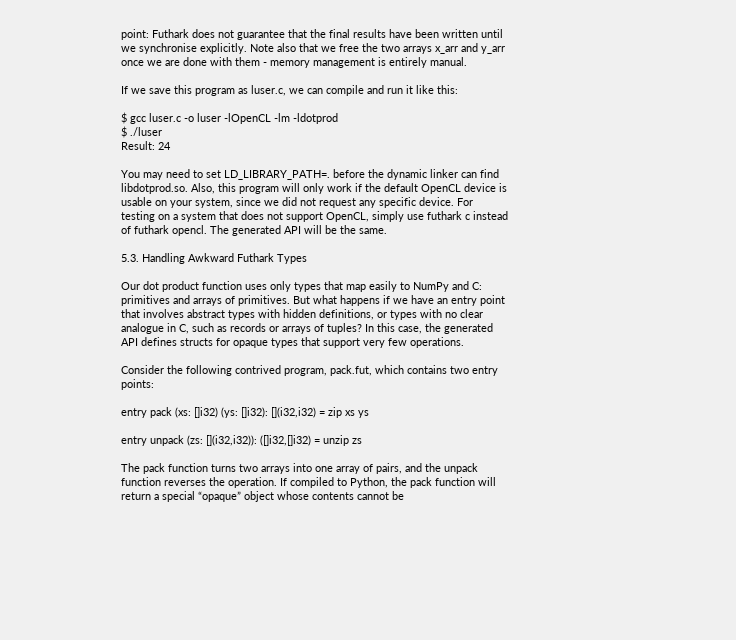point: Futhark does not guarantee that the final results have been written until we synchronise explicitly. Note also that we free the two arrays x_arr and y_arr once we are done with them - memory management is entirely manual.

If we save this program as luser.c, we can compile and run it like this:

$ gcc luser.c -o luser -lOpenCL -lm -ldotprod
$ ./luser
Result: 24

You may need to set LD_LIBRARY_PATH=. before the dynamic linker can find libdotprod.so. Also, this program will only work if the default OpenCL device is usable on your system, since we did not request any specific device. For testing on a system that does not support OpenCL, simply use futhark c instead of futhark opencl. The generated API will be the same.

5.3. Handling Awkward Futhark Types

Our dot product function uses only types that map easily to NumPy and C: primitives and arrays of primitives. But what happens if we have an entry point that involves abstract types with hidden definitions, or types with no clear analogue in C, such as records or arrays of tuples? In this case, the generated API defines structs for opaque types that support very few operations.

Consider the following contrived program, pack.fut, which contains two entry points:

entry pack (xs: []i32) (ys: []i32): [](i32,i32) = zip xs ys

entry unpack (zs: [](i32,i32)): ([]i32,[]i32) = unzip zs

The pack function turns two arrays into one array of pairs, and the unpack function reverses the operation. If compiled to Python, the pack function will return a special “opaque” object whose contents cannot be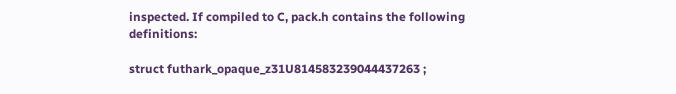inspected. If compiled to C, pack.h contains the following definitions:

struct futhark_opaque_z31U814583239044437263 ;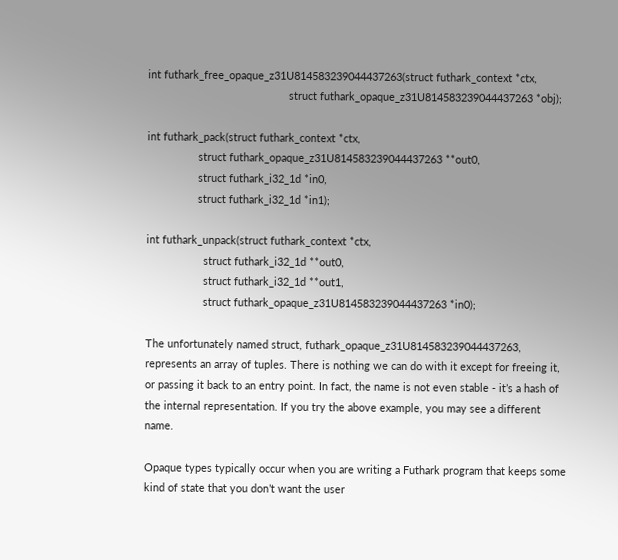int futhark_free_opaque_z31U814583239044437263(struct futhark_context *ctx,
                                               struct futhark_opaque_z31U814583239044437263 *obj);

int futhark_pack(struct futhark_context *ctx,
                 struct futhark_opaque_z31U814583239044437263 **out0,
                 struct futhark_i32_1d *in0,
                 struct futhark_i32_1d *in1);

int futhark_unpack(struct futhark_context *ctx,
                   struct futhark_i32_1d **out0,
                   struct futhark_i32_1d **out1,
                   struct futhark_opaque_z31U814583239044437263 *in0);

The unfortunately named struct, futhark_opaque_z31U814583239044437263, represents an array of tuples. There is nothing we can do with it except for freeing it, or passing it back to an entry point. In fact, the name is not even stable - it’s a hash of the internal representation. If you try the above example, you may see a different name.

Opaque types typically occur when you are writing a Futhark program that keeps some kind of state that you don’t want the user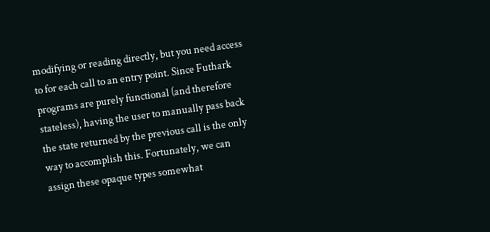modifying or reading directly, but you need access to for each call to an entry point. Since Futhark programs are purely functional (and therefore stateless), having the user to manually pass back the state returned by the previous call is the only way to accomplish this. Fortunately, we can assign these opaque types somewhat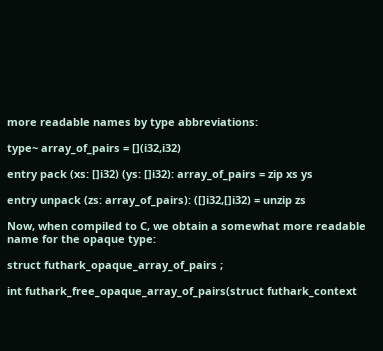more readable names by type abbreviations:

type~ array_of_pairs = [](i32,i32)

entry pack (xs: []i32) (ys: []i32): array_of_pairs = zip xs ys

entry unpack (zs: array_of_pairs): ([]i32,[]i32) = unzip zs

Now, when compiled to C, we obtain a somewhat more readable name for the opaque type:

struct futhark_opaque_array_of_pairs ;

int futhark_free_opaque_array_of_pairs(struct futhark_context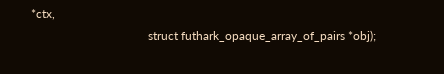*ctx,
                                       struct futhark_opaque_array_of_pairs *obj);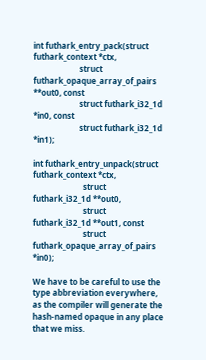int futhark_entry_pack(struct futhark_context *ctx,
                       struct futhark_opaque_array_of_pairs **out0, const
                       struct futhark_i32_1d *in0, const
                       struct futhark_i32_1d *in1);

int futhark_entry_unpack(struct futhark_context *ctx,
                         struct futhark_i32_1d **out0,
                         struct futhark_i32_1d **out1, const
                         struct futhark_opaque_array_of_pairs *in0);

We have to be careful to use the type abbreviation everywhere, as the compiler will generate the hash-named opaque in any place that we miss.